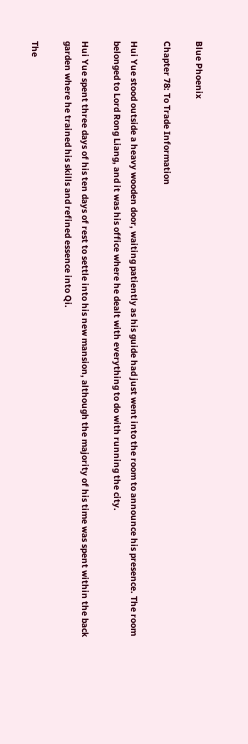Blue Phoenix

Chapter 78: To Trade Information

Hui Yue stood outside a heavy wooden door, waiting patiently as his guide had just went into the room to announce his presence. The room belonged to Lord Rong Liang, and it was his office where he dealt with everything to do with running the city.

Hui Yue spent three days of his ten days of rest to settle into his new mansion, although the majority of his time was spent within the back garden where he trained his skills and refined essence into Qi.

The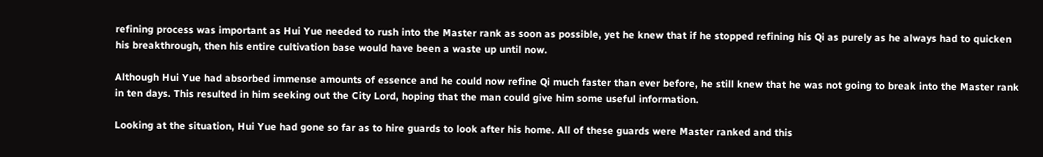refining process was important as Hui Yue needed to rush into the Master rank as soon as possible, yet he knew that if he stopped refining his Qi as purely as he always had to quicken his breakthrough, then his entire cultivation base would have been a waste up until now.

Although Hui Yue had absorbed immense amounts of essence and he could now refine Qi much faster than ever before, he still knew that he was not going to break into the Master rank in ten days. This resulted in him seeking out the City Lord, hoping that the man could give him some useful information.

Looking at the situation, Hui Yue had gone so far as to hire guards to look after his home. All of these guards were Master ranked and this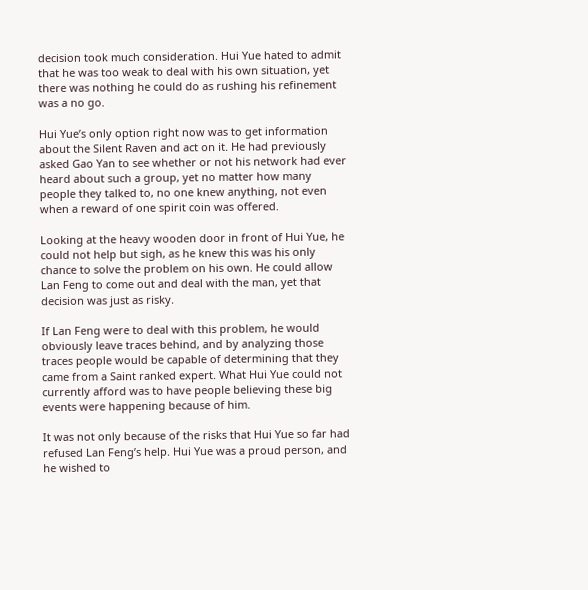decision took much consideration. Hui Yue hated to admit that he was too weak to deal with his own situation, yet there was nothing he could do as rushing his refinement was a no go.

Hui Yue’s only option right now was to get information about the Silent Raven and act on it. He had previously asked Gao Yan to see whether or not his network had ever heard about such a group, yet no matter how many people they talked to, no one knew anything, not even when a reward of one spirit coin was offered.

Looking at the heavy wooden door in front of Hui Yue, he could not help but sigh, as he knew this was his only chance to solve the problem on his own. He could allow Lan Feng to come out and deal with the man, yet that decision was just as risky.

If Lan Feng were to deal with this problem, he would obviously leave traces behind, and by analyzing those traces people would be capable of determining that they came from a Saint ranked expert. What Hui Yue could not currently afford was to have people believing these big events were happening because of him.

It was not only because of the risks that Hui Yue so far had refused Lan Feng’s help. Hui Yue was a proud person, and he wished to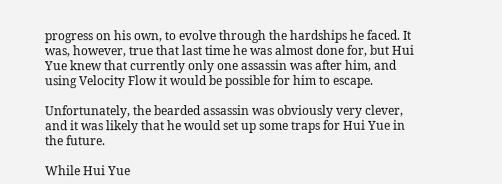progress on his own, to evolve through the hardships he faced. It was, however, true that last time he was almost done for, but Hui Yue knew that currently only one assassin was after him, and using Velocity Flow it would be possible for him to escape.

Unfortunately, the bearded assassin was obviously very clever, and it was likely that he would set up some traps for Hui Yue in the future.

While Hui Yue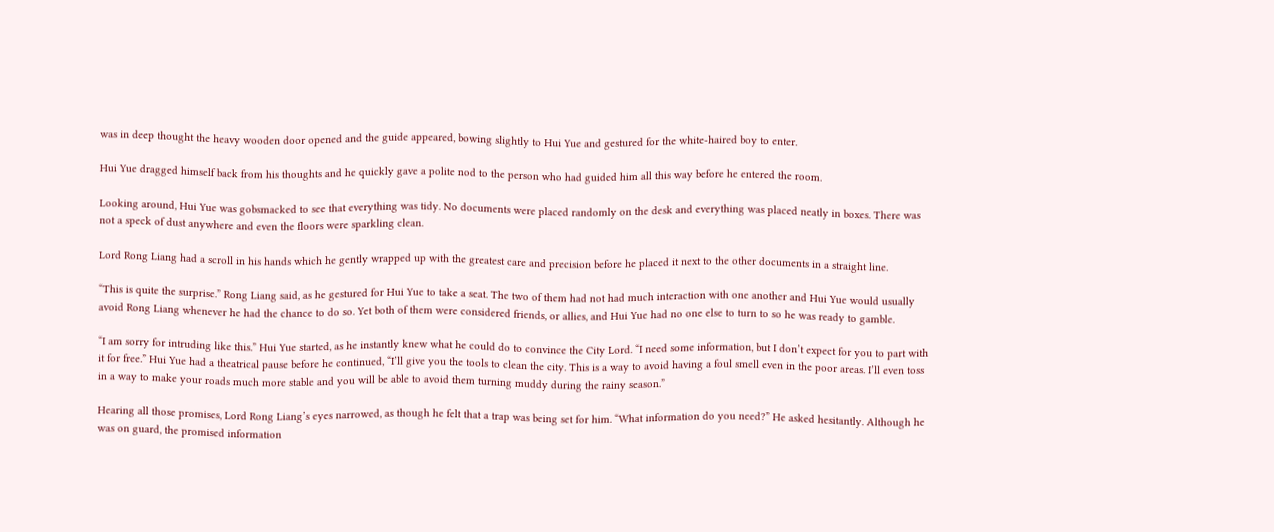was in deep thought the heavy wooden door opened and the guide appeared, bowing slightly to Hui Yue and gestured for the white-haired boy to enter.

Hui Yue dragged himself back from his thoughts and he quickly gave a polite nod to the person who had guided him all this way before he entered the room.

Looking around, Hui Yue was gobsmacked to see that everything was tidy. No documents were placed randomly on the desk and everything was placed neatly in boxes. There was not a speck of dust anywhere and even the floors were sparkling clean.

Lord Rong Liang had a scroll in his hands which he gently wrapped up with the greatest care and precision before he placed it next to the other documents in a straight line.

“This is quite the surprise.” Rong Liang said, as he gestured for Hui Yue to take a seat. The two of them had not had much interaction with one another and Hui Yue would usually avoid Rong Liang whenever he had the chance to do so. Yet both of them were considered friends, or allies, and Hui Yue had no one else to turn to so he was ready to gamble.

“I am sorry for intruding like this.” Hui Yue started, as he instantly knew what he could do to convince the City Lord. “I need some information, but I don’t expect for you to part with it for free.” Hui Yue had a theatrical pause before he continued, “I’ll give you the tools to clean the city. This is a way to avoid having a foul smell even in the poor areas. I’ll even toss in a way to make your roads much more stable and you will be able to avoid them turning muddy during the rainy season.”

Hearing all those promises, Lord Rong Liang’s eyes narrowed, as though he felt that a trap was being set for him. “What information do you need?” He asked hesitantly. Although he was on guard, the promised information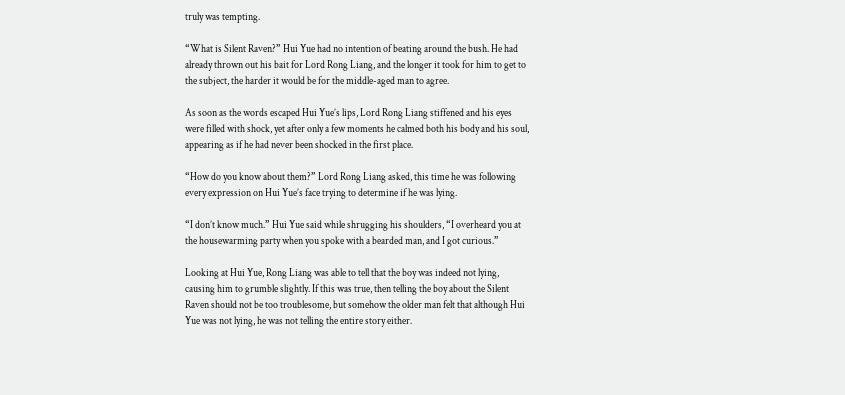truly was tempting.

“What is Silent Raven?” Hui Yue had no intention of beating around the bush. He had already thrown out his bait for Lord Rong Liang, and the longer it took for him to get to the subject, the harder it would be for the middle-aged man to agree.

As soon as the words escaped Hui Yue’s lips, Lord Rong Liang stiffened and his eyes were filled with shock, yet after only a few moments he calmed both his body and his soul, appearing as if he had never been shocked in the first place.

“How do you know about them?” Lord Rong Liang asked, this time he was following every expression on Hui Yue’s face trying to determine if he was lying.

“I don’t know much.” Hui Yue said while shrugging his shoulders, “I overheard you at the housewarming party when you spoke with a bearded man, and I got curious.”

Looking at Hui Yue, Rong Liang was able to tell that the boy was indeed not lying, causing him to grumble slightly. If this was true, then telling the boy about the Silent Raven should not be too troublesome, but somehow the older man felt that although Hui Yue was not lying, he was not telling the entire story either.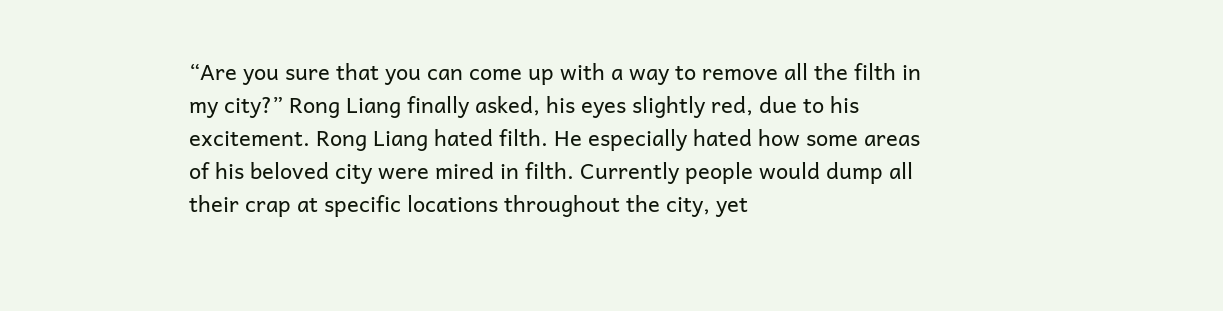“Are you sure that you can come up with a way to remove all the filth in my city?” Rong Liang finally asked, his eyes slightly red, due to his excitement. Rong Liang hated filth. He especially hated how some areas of his beloved city were mired in filth. Currently people would dump all their crap at specific locations throughout the city, yet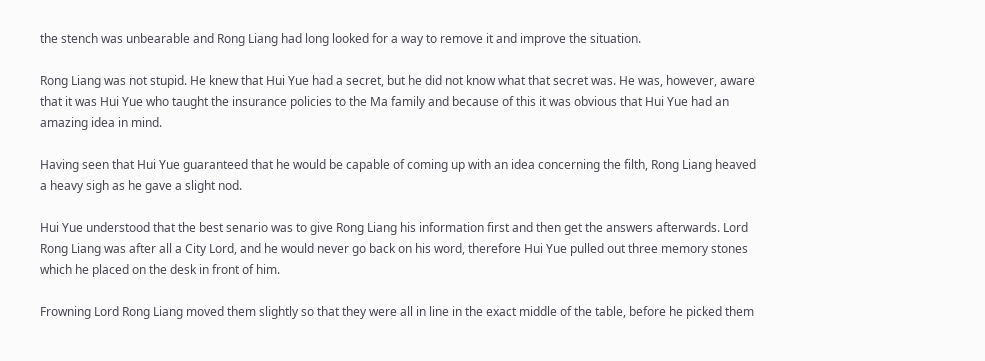the stench was unbearable and Rong Liang had long looked for a way to remove it and improve the situation.

Rong Liang was not stupid. He knew that Hui Yue had a secret, but he did not know what that secret was. He was, however, aware that it was Hui Yue who taught the insurance policies to the Ma family and because of this it was obvious that Hui Yue had an amazing idea in mind.

Having seen that Hui Yue guaranteed that he would be capable of coming up with an idea concerning the filth, Rong Liang heaved a heavy sigh as he gave a slight nod.

Hui Yue understood that the best senario was to give Rong Liang his information first and then get the answers afterwards. Lord Rong Liang was after all a City Lord, and he would never go back on his word, therefore Hui Yue pulled out three memory stones which he placed on the desk in front of him.

Frowning Lord Rong Liang moved them slightly so that they were all in line in the exact middle of the table, before he picked them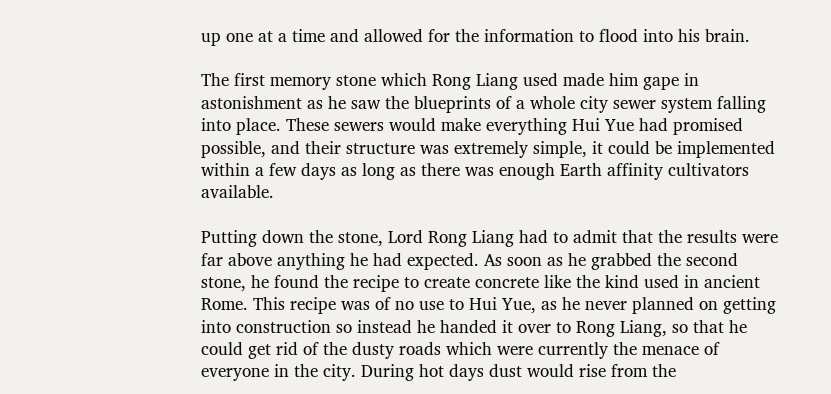up one at a time and allowed for the information to flood into his brain.

The first memory stone which Rong Liang used made him gape in astonishment as he saw the blueprints of a whole city sewer system falling into place. These sewers would make everything Hui Yue had promised possible, and their structure was extremely simple, it could be implemented within a few days as long as there was enough Earth affinity cultivators available.

Putting down the stone, Lord Rong Liang had to admit that the results were far above anything he had expected. As soon as he grabbed the second stone, he found the recipe to create concrete like the kind used in ancient Rome. This recipe was of no use to Hui Yue, as he never planned on getting into construction so instead he handed it over to Rong Liang, so that he could get rid of the dusty roads which were currently the menace of everyone in the city. During hot days dust would rise from the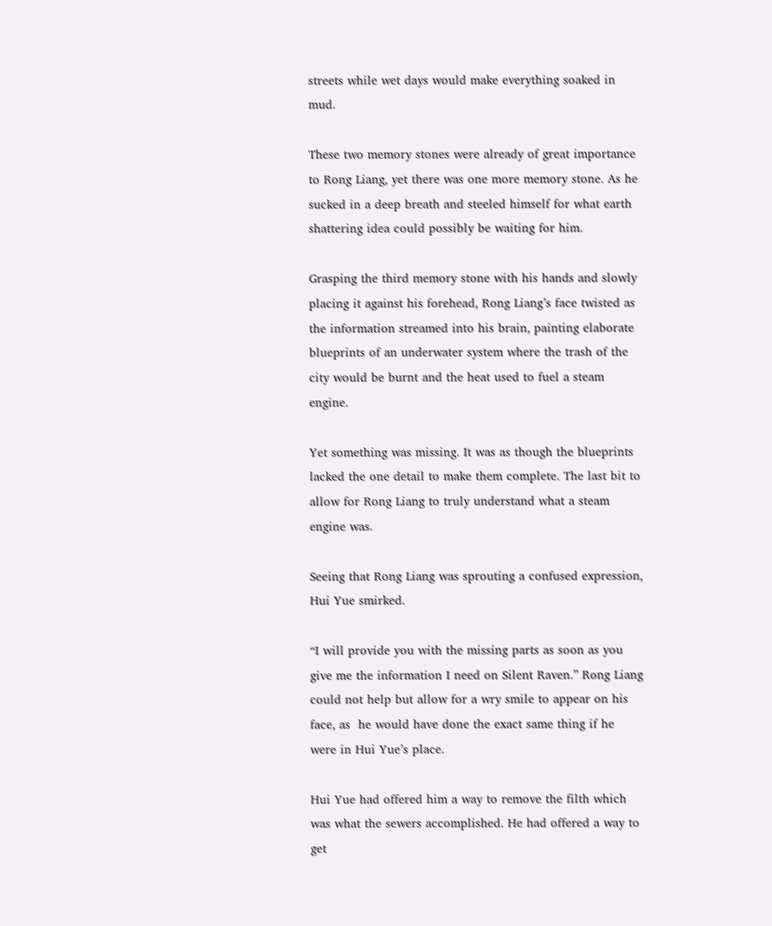streets while wet days would make everything soaked in mud.

These two memory stones were already of great importance to Rong Liang, yet there was one more memory stone. As he sucked in a deep breath and steeled himself for what earth shattering idea could possibly be waiting for him.

Grasping the third memory stone with his hands and slowly placing it against his forehead, Rong Liang’s face twisted as the information streamed into his brain, painting elaborate blueprints of an underwater system where the trash of the city would be burnt and the heat used to fuel a steam engine.

Yet something was missing. It was as though the blueprints lacked the one detail to make them complete. The last bit to allow for Rong Liang to truly understand what a steam engine was.

Seeing that Rong Liang was sprouting a confused expression, Hui Yue smirked.

“I will provide you with the missing parts as soon as you give me the information I need on Silent Raven.” Rong Liang could not help but allow for a wry smile to appear on his face, as  he would have done the exact same thing if he were in Hui Yue’s place.

Hui Yue had offered him a way to remove the filth which was what the sewers accomplished. He had offered a way to get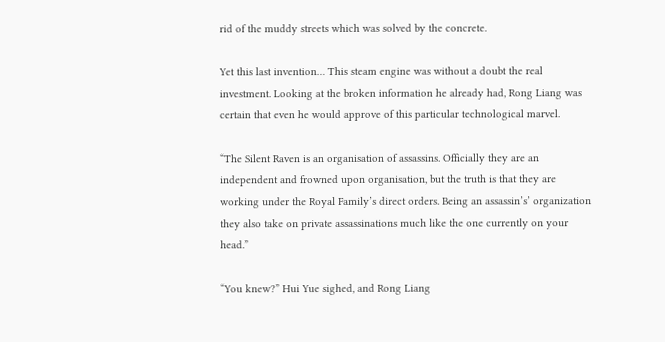rid of the muddy streets which was solved by the concrete.

Yet this last invention… This steam engine was without a doubt the real investment. Looking at the broken information he already had, Rong Liang was certain that even he would approve of this particular technological marvel.

“The Silent Raven is an organisation of assassins. Officially they are an independent and frowned upon organisation, but the truth is that they are working under the Royal Family’s direct orders. Being an assassin’s’ organization they also take on private assassinations much like the one currently on your head.”

“You knew?” Hui Yue sighed, and Rong Liang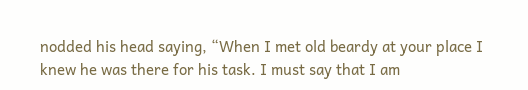nodded his head saying, “When I met old beardy at your place I knew he was there for his task. I must say that I am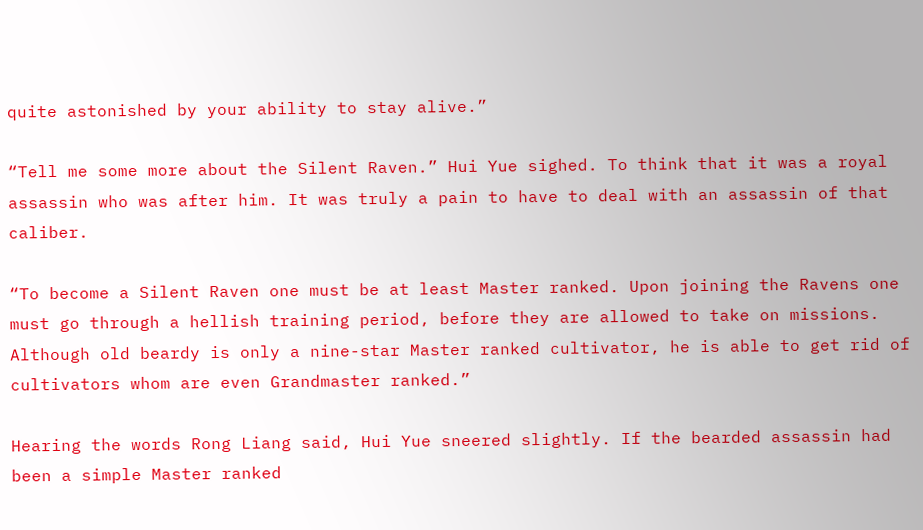quite astonished by your ability to stay alive.”

“Tell me some more about the Silent Raven.” Hui Yue sighed. To think that it was a royal assassin who was after him. It was truly a pain to have to deal with an assassin of that caliber.

“To become a Silent Raven one must be at least Master ranked. Upon joining the Ravens one must go through a hellish training period, before they are allowed to take on missions. Although old beardy is only a nine-star Master ranked cultivator, he is able to get rid of cultivators whom are even Grandmaster ranked.”

Hearing the words Rong Liang said, Hui Yue sneered slightly. If the bearded assassin had been a simple Master ranked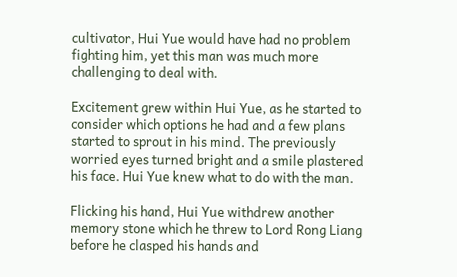cultivator, Hui Yue would have had no problem fighting him, yet this man was much more challenging to deal with.

Excitement grew within Hui Yue, as he started to consider which options he had and a few plans started to sprout in his mind. The previously worried eyes turned bright and a smile plastered his face. Hui Yue knew what to do with the man.

Flicking his hand, Hui Yue withdrew another memory stone which he threw to Lord Rong Liang before he clasped his hands and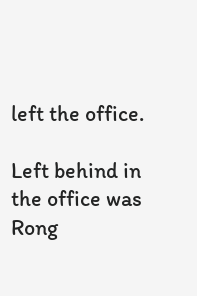left the office.

Left behind in the office was Rong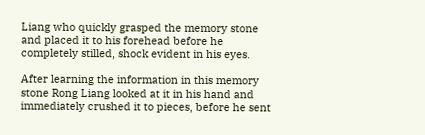Liang who quickly grasped the memory stone and placed it to his forehead before he completely stilled, shock evident in his eyes.

After learning the information in this memory stone Rong Liang looked at it in his hand and immediately crushed it to pieces, before he sent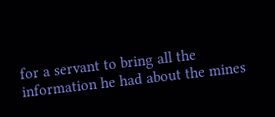for a servant to bring all the information he had about the mines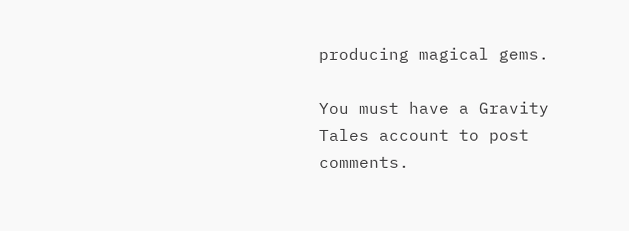producing magical gems.

You must have a Gravity Tales account to post comments.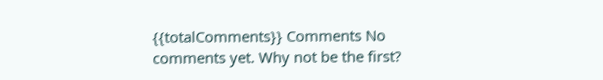{{totalComments}} Comments No comments yet. Why not be the first?